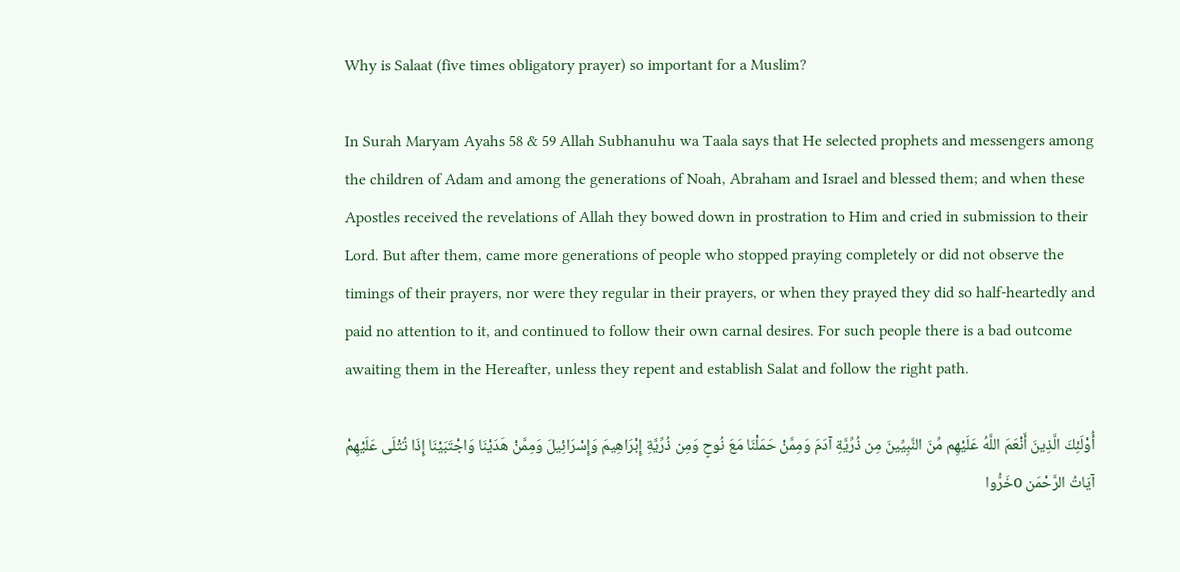Why is Salaat (five times obligatory prayer) so important for a Muslim?

In Surah Maryam Ayahs 58 & 59 Allah Subhanuhu wa Taala says that He selected prophets and messengers among the children of Adam and among the generations of Noah, Abraham and Israel and blessed them; and when these Apostles received the revelations of Allah they bowed down in prostration to Him and cried in submission to their Lord. But after them, came more generations of people who stopped praying completely or did not observe the timings of their prayers, nor were they regular in their prayers, or when they prayed they did so half-heartedly and paid no attention to it, and continued to follow their own carnal desires. For such people there is a bad outcome awaiting them in the Hereafter, unless they repent and establish Salat and follow the right path.

أُوْلَئِكَ الَّذِينَ أَنْعَمَ اللَّهُ عَلَيْهِم مِّنَ النَّبِيِّينَ مِن ذُرِّيَّةِ آدَمَ وَمِمَّنْ حَمَلْنَا مَعَ نُوحٍ وَمِن ذُرِّيَّةِ إِبْرَاهِيمَ وَإِسْرَائِيلَ وَمِمَّنْ هَدَيْنَا وَاجْتَبَيْنَا إِذَا تُتْلَى عَلَيْهِمْ آيَاتُ الرَّحْمَن oخَرُّوا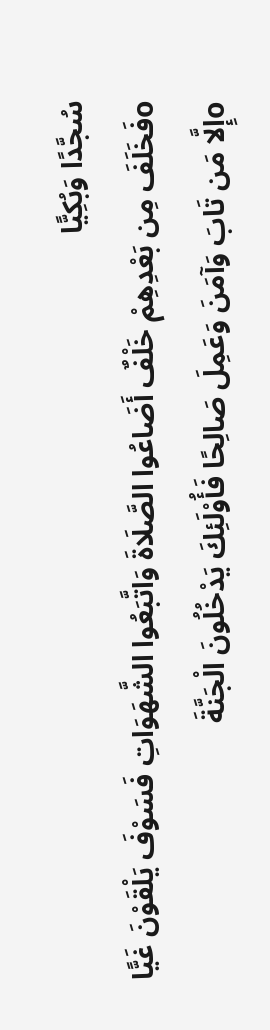سُجَّدًا وَبُكِيًّا
oفَخَلَفَ مِن بَعْدِهِمْ خَلْفٌ أَضَاعُوا الصَّلَاةَ وَاتَّبَعُوا الشَّهَوَاتِ فَسَوْفَ يَلْقَوْنَ غَيًّا
oإِلَّا مَن تَابَ وَآمَنَ وَعَمِلَ صَالِحًا فَأُوْلَئِكَ يَدْخُلُونَ الْجَنَّةَ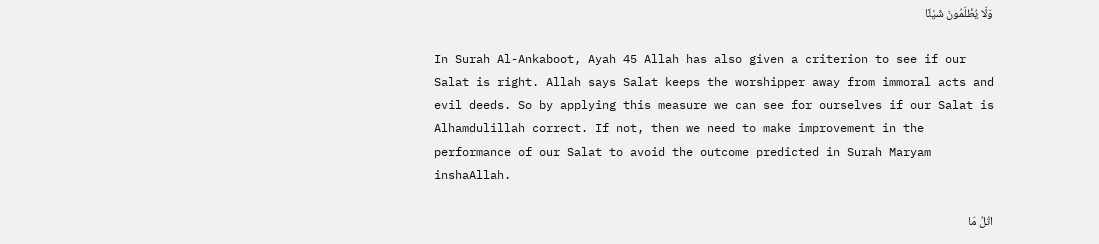وَلَا يُظْلَمُونَ شَيْئًا

In Surah Al-Ankaboot, Ayah 45 Allah has also given a criterion to see if our Salat is right. Allah says Salat keeps the worshipper away from immoral acts and evil deeds. So by applying this measure we can see for ourselves if our Salat is Alhamdulillah correct. If not, then we need to make improvement in the performance of our Salat to avoid the outcome predicted in Surah Maryam inshaAllah.

اتْلُ مَا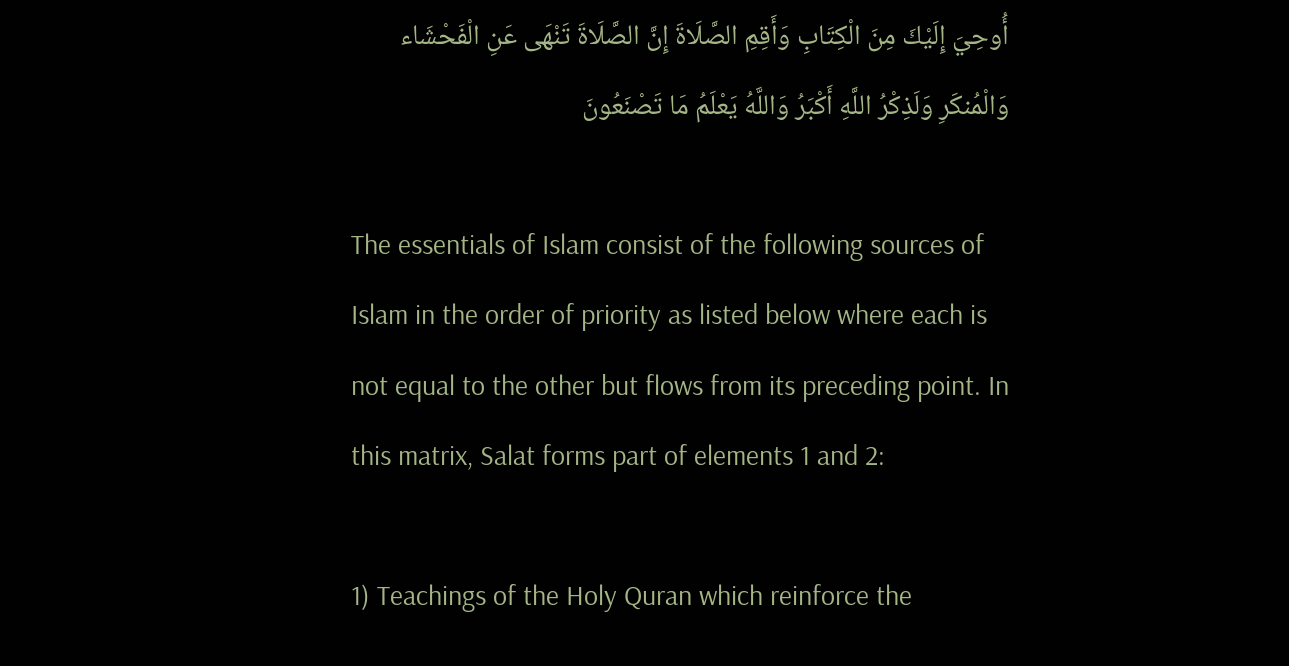أُوحِيَ إِلَيْكَ مِنَ الْكِتَابِ وَأَقِمِ الصَّلَاةَ إِنَّ الصَّلَاةَ تَنْهَى عَنِ الْفَحْشَاء وَالْمُنكَرِ وَلَذِكْرُ اللَّهِ أَكْبَرُ وَاللَّهُ يَعْلَمُ مَا تَصْنَعُونَ

The essentials of Islam consist of the following sources of Islam in the order of priority as listed below where each is not equal to the other but flows from its preceding point. In this matrix, Salat forms part of elements 1 and 2:

1) Teachings of the Holy Quran which reinforce the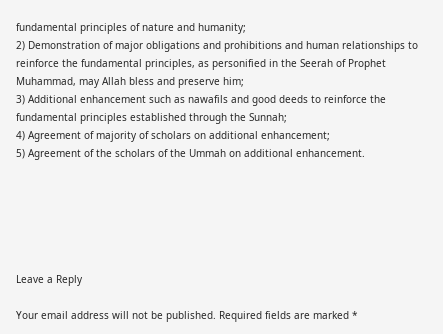fundamental principles of nature and humanity;
2) Demonstration of major obligations and prohibitions and human relationships to reinforce the fundamental principles, as personified in the Seerah of Prophet Muhammad, may Allah bless and preserve him;
3) Additional enhancement such as nawafils and good deeds to reinforce the fundamental principles established through the Sunnah;
4) Agreement of majority of scholars on additional enhancement;
5) Agreement of the scholars of the Ummah on additional enhancement.






Leave a Reply

Your email address will not be published. Required fields are marked *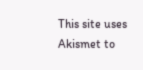This site uses Akismet to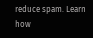reduce spam. Learn how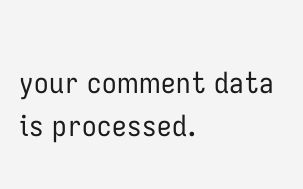your comment data is processed.